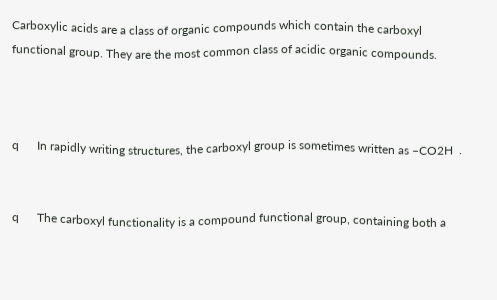Carboxylic acids are a class of organic compounds which contain the carboxyl functional group. They are the most common class of acidic organic compounds.



q      In rapidly writing structures, the carboxyl group is sometimes written as –CO2H  .


q      The carboxyl functionality is a compound functional group, containing both a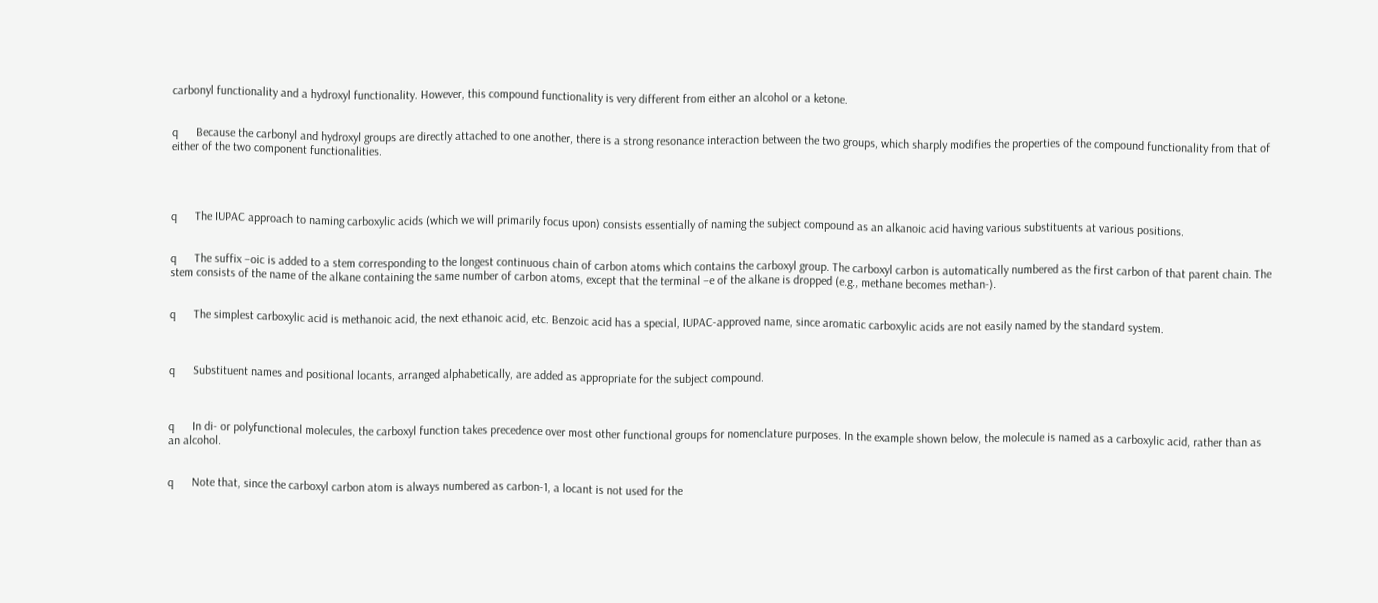carbonyl functionality and a hydroxyl functionality. However, this compound functionality is very different from either an alcohol or a ketone.


q      Because the carbonyl and hydroxyl groups are directly attached to one another, there is a strong resonance interaction between the two groups, which sharply modifies the properties of the compound functionality from that of either of the two component functionalities.




q      The IUPAC approach to naming carboxylic acids (which we will primarily focus upon) consists essentially of naming the subject compound as an alkanoic acid having various substituents at various positions.


q      The suffix –oic is added to a stem corresponding to the longest continuous chain of carbon atoms which contains the carboxyl group. The carboxyl carbon is automatically numbered as the first carbon of that parent chain. The stem consists of the name of the alkane containing the same number of carbon atoms, except that the terminal –e of the alkane is dropped (e.g., methane becomes methan-).


q      The simplest carboxylic acid is methanoic acid, the next ethanoic acid, etc. Benzoic acid has a special, IUPAC-approved name, since aromatic carboxylic acids are not easily named by the standard system.



q      Substituent names and positional locants, arranged alphabetically, are added as appropriate for the subject compound.



q      In di- or polyfunctional molecules, the carboxyl function takes precedence over most other functional groups for nomenclature purposes. In the example shown below, the molecule is named as a carboxylic acid, rather than as an alcohol.


q      Note that, since the carboxyl carbon atom is always numbered as carbon-1, a locant is not used for the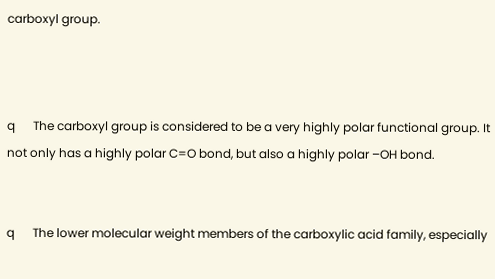carboxyl group.



q      The carboxyl group is considered to be a very highly polar functional group. It not only has a highly polar C=O bond, but also a highly polar –OH bond.


q      The lower molecular weight members of the carboxylic acid family, especially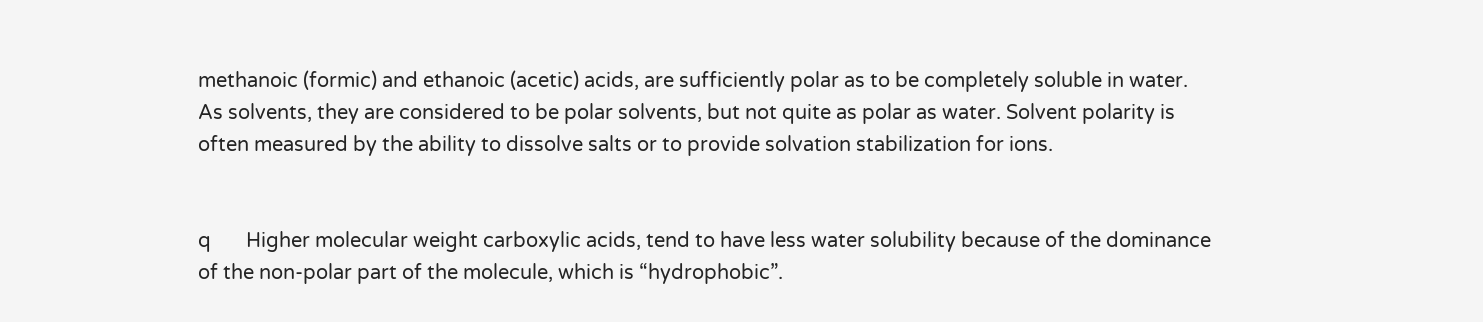methanoic (formic) and ethanoic (acetic) acids, are sufficiently polar as to be completely soluble in water. As solvents, they are considered to be polar solvents, but not quite as polar as water. Solvent polarity is often measured by the ability to dissolve salts or to provide solvation stabilization for ions.


q       Higher molecular weight carboxylic acids, tend to have less water solubility because of the dominance of the non-polar part of the molecule, which is “hydrophobic”.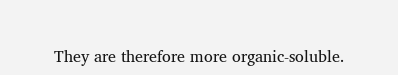They are therefore more organic-soluble.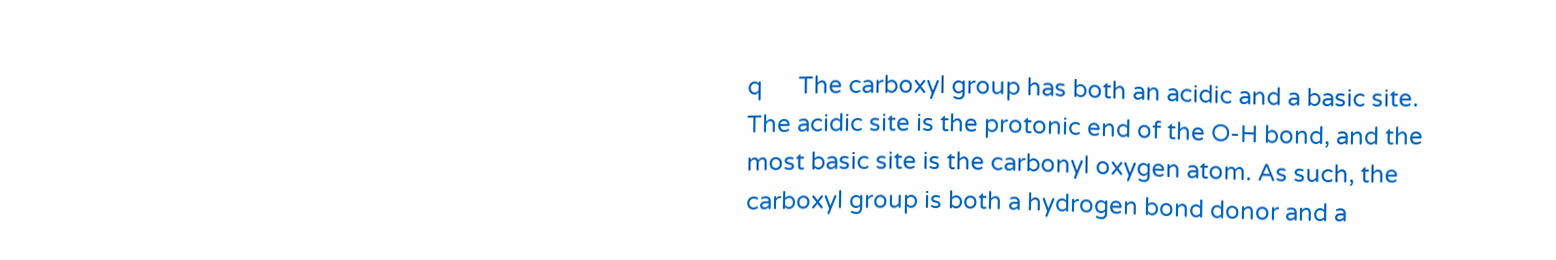q      The carboxyl group has both an acidic and a basic site. The acidic site is the protonic end of the O-H bond, and the most basic site is the carbonyl oxygen atom. As such, the carboxyl group is both a hydrogen bond donor and a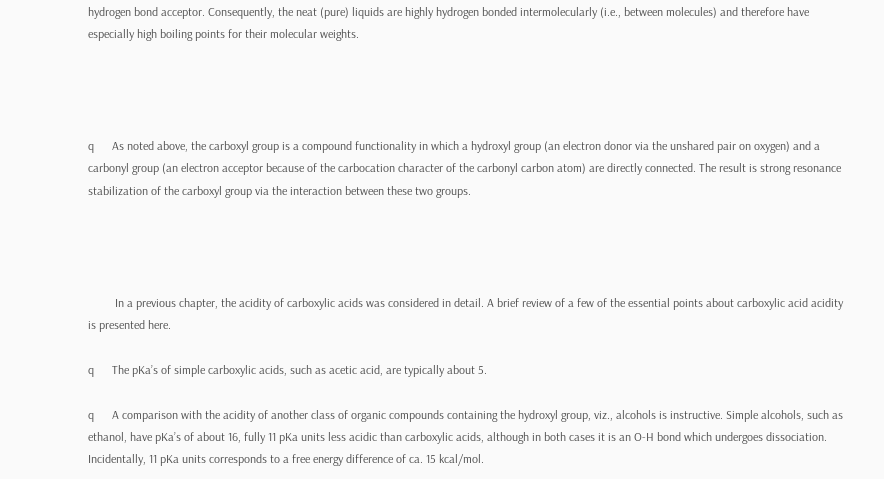hydrogen bond acceptor. Consequently, the neat (pure) liquids are highly hydrogen bonded intermolecularly (i.e., between molecules) and therefore have especially high boiling points for their molecular weights.




q      As noted above, the carboxyl group is a compound functionality in which a hydroxyl group (an electron donor via the unshared pair on oxygen) and a carbonyl group (an electron acceptor because of the carbocation character of the carbonyl carbon atom) are directly connected. The result is strong resonance stabilization of the carboxyl group via the interaction between these two groups.




         In a previous chapter, the acidity of carboxylic acids was considered in detail. A brief review of a few of the essential points about carboxylic acid acidity is presented here.

q      The pKa’s of simple carboxylic acids, such as acetic acid, are typically about 5.

q      A comparison with the acidity of another class of organic compounds containing the hydroxyl group, viz., alcohols is instructive. Simple alcohols, such as ethanol, have pKa’s of about 16, fully 11 pKa units less acidic than carboxylic acids, although in both cases it is an O-H bond which undergoes dissociation. Incidentally, 11 pKa units corresponds to a free energy difference of ca. 15 kcal/mol.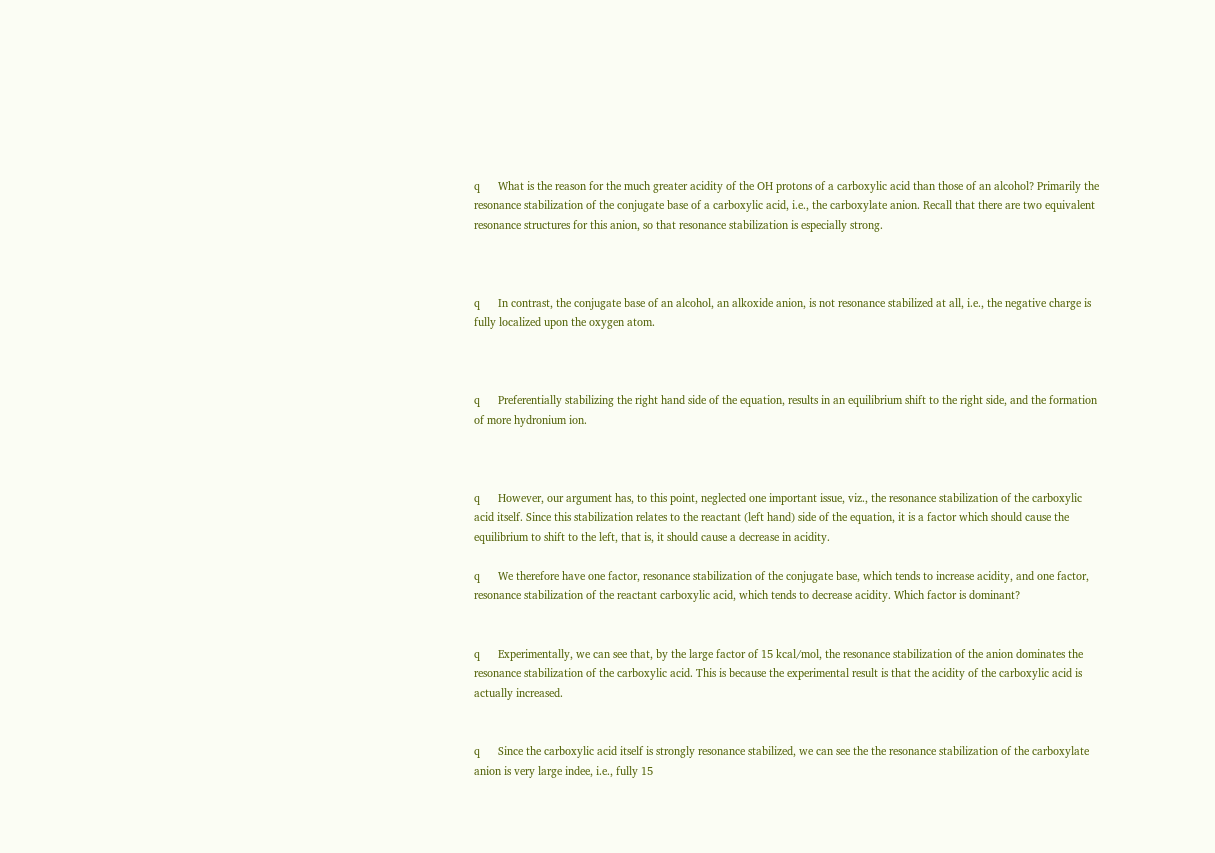q      What is the reason for the much greater acidity of the OH protons of a carboxylic acid than those of an alcohol? Primarily the resonance stabilization of the conjugate base of a carboxylic acid, i.e., the carboxylate anion. Recall that there are two equivalent resonance structures for this anion, so that resonance stabilization is especially strong.



q      In contrast, the conjugate base of an alcohol, an alkoxide anion, is not resonance stabilized at all, i.e., the negative charge is fully localized upon the oxygen atom.



q      Preferentially stabilizing the right hand side of the equation, results in an equilibrium shift to the right side, and the formation of more hydronium ion.



q      However, our argument has, to this point, neglected one important issue, viz., the resonance stabilization of the carboxylic acid itself. Since this stabilization relates to the reactant (left hand) side of the equation, it is a factor which should cause the equilibrium to shift to the left, that is, it should cause a decrease in acidity.

q      We therefore have one factor, resonance stabilization of the conjugate base, which tends to increase acidity, and one factor, resonance stabilization of the reactant carboxylic acid, which tends to decrease acidity. Which factor is dominant?


q      Experimentally, we can see that, by the large factor of 15 kcal/mol, the resonance stabilization of the anion dominates the resonance stabilization of the carboxylic acid. This is because the experimental result is that the acidity of the carboxylic acid is actually increased.


q      Since the carboxylic acid itself is strongly resonance stabilized, we can see the the resonance stabilization of the carboxylate anion is very large indee, i.e., fully 15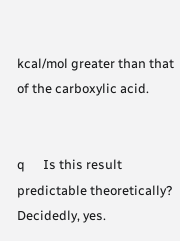kcal/mol greater than that of the carboxylic acid.


q      Is this result predictable theoretically?  Decidedly, yes.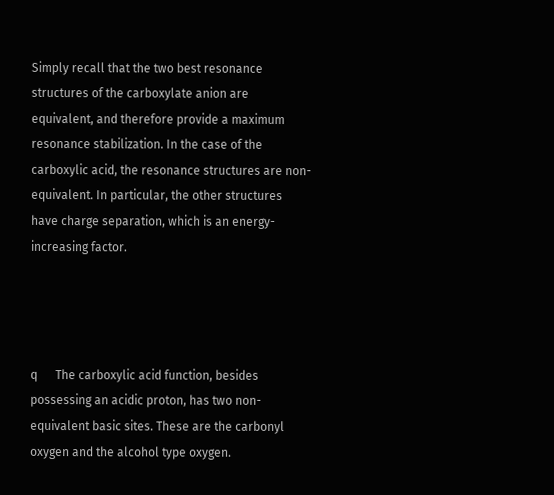Simply recall that the two best resonance structures of the carboxylate anion are equivalent, and therefore provide a maximum resonance stabilization. In the case of the carboxylic acid, the resonance structures are non-equivalent. In particular, the other structures have charge separation, which is an energy-increasing factor.




q      The carboxylic acid function, besides possessing an acidic proton, has two non-equivalent basic sites. These are the carbonyl oxygen and the alcohol type oxygen.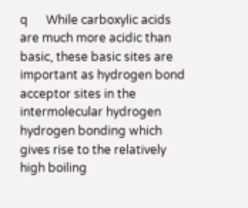q      While carboxylic acids are much more acidic than basic, these basic sites are important as hydrogen bond acceptor sites in the intermolecular hydrogen hydrogen bonding which gives rise to the relatively high boiling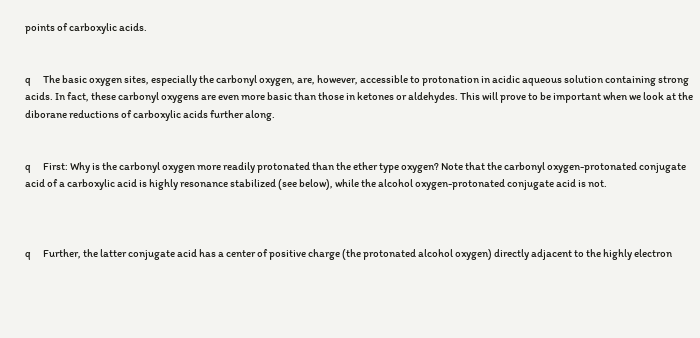points of carboxylic acids.


q      The basic oxygen sites, especially the carbonyl oxygen, are, however, accessible to protonation in acidic aqueous solution containing strong acids. In fact, these carbonyl oxygens are even more basic than those in ketones or aldehydes. This will prove to be important when we look at the diborane reductions of carboxylic acids further along.


q      First: Why is the carbonyl oxygen more readily protonated than the ether type oxygen? Note that the carbonyl oxygen-protonated conjugate acid of a carboxylic acid is highly resonance stabilized (see below), while the alcohol oxygen-protonated conjugate acid is not.



q      Further, the latter conjugate acid has a center of positive charge (the protonated alcohol oxygen) directly adjacent to the highly electron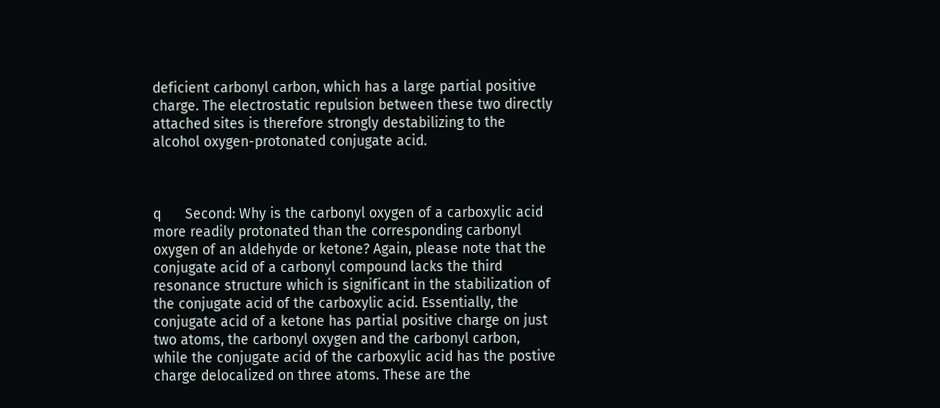deficient carbonyl carbon, which has a large partial positive charge. The electrostatic repulsion between these two directly attached sites is therefore strongly destabilizing to the alcohol oxygen-protonated conjugate acid.



q      Second: Why is the carbonyl oxygen of a carboxylic acid more readily protonated than the corresponding carbonyl oxygen of an aldehyde or ketone? Again, please note that the conjugate acid of a carbonyl compound lacks the third resonance structure which is significant in the stabilization of the conjugate acid of the carboxylic acid. Essentially, the conjugate acid of a ketone has partial positive charge on just two atoms, the carbonyl oxygen and the carbonyl carbon, while the conjugate acid of the carboxylic acid has the postive charge delocalized on three atoms. These are the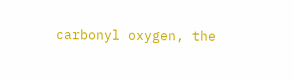carbonyl oxygen, the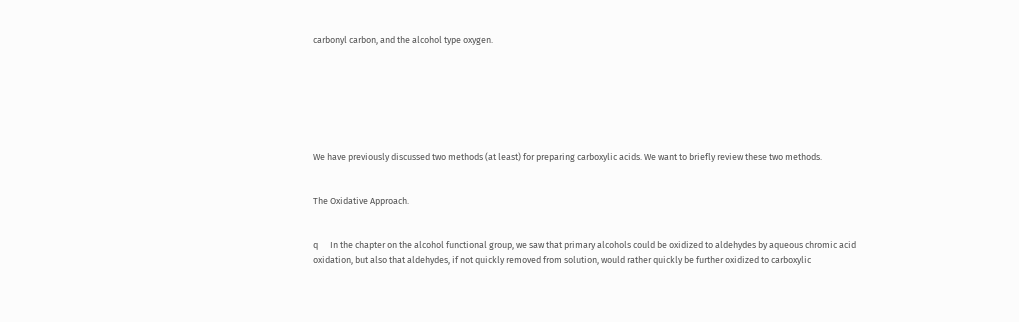carbonyl carbon, and the alcohol type oxygen.







We have previously discussed two methods (at least) for preparing carboxylic acids. We want to briefly review these two methods.


The Oxidative Approach.


q      In the chapter on the alcohol functional group, we saw that primary alcohols could be oxidized to aldehydes by aqueous chromic acid oxidation, but also that aldehydes, if not quickly removed from solution, would rather quickly be further oxidized to carboxylic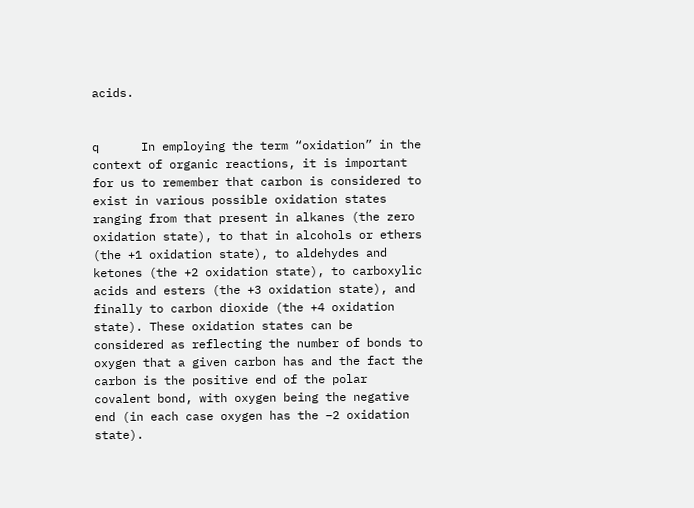acids.


q      In employing the term “oxidation” in the context of organic reactions, it is important for us to remember that carbon is considered to exist in various possible oxidation states ranging from that present in alkanes (the zero oxidation state), to that in alcohols or ethers (the +1 oxidation state), to aldehydes and ketones (the +2 oxidation state), to carboxylic acids and esters (the +3 oxidation state), and finally to carbon dioxide (the +4 oxidation state). These oxidation states can be considered as reflecting the number of bonds to oxygen that a given carbon has and the fact the carbon is the positive end of the polar covalent bond, with oxygen being the negative end (in each case oxygen has the –2 oxidation state).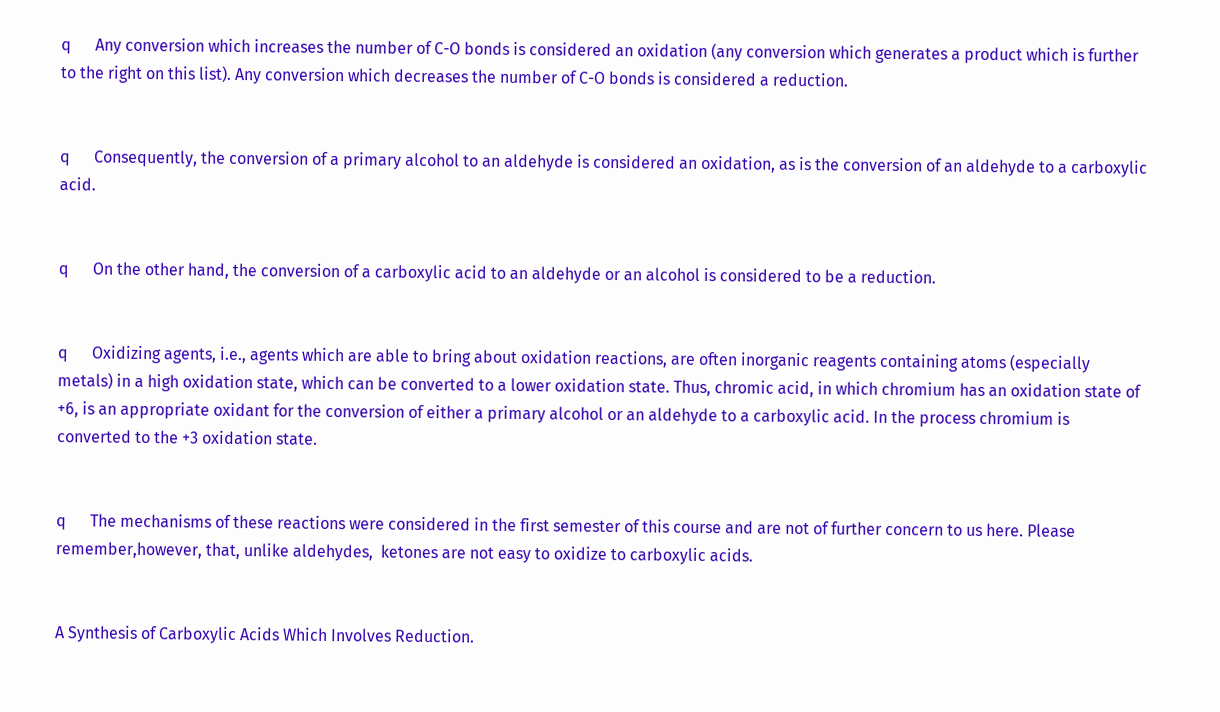q      Any conversion which increases the number of C-O bonds is considered an oxidation (any conversion which generates a product which is further to the right on this list). Any conversion which decreases the number of C-O bonds is considered a reduction.


q      Consequently, the conversion of a primary alcohol to an aldehyde is considered an oxidation, as is the conversion of an aldehyde to a carboxylic acid.


q      On the other hand, the conversion of a carboxylic acid to an aldehyde or an alcohol is considered to be a reduction.


q      Oxidizing agents, i.e., agents which are able to bring about oxidation reactions, are often inorganic reagents containing atoms (especially metals) in a high oxidation state, which can be converted to a lower oxidation state. Thus, chromic acid, in which chromium has an oxidation state of +6, is an appropriate oxidant for the conversion of either a primary alcohol or an aldehyde to a carboxylic acid. In the process chromium is converted to the +3 oxidation state.


q      The mechanisms of these reactions were considered in the first semester of this course and are not of further concern to us here. Please remember,however, that, unlike aldehydes,  ketones are not easy to oxidize to carboxylic acids.


A Synthesis of Carboxylic Acids Which Involves Reduction.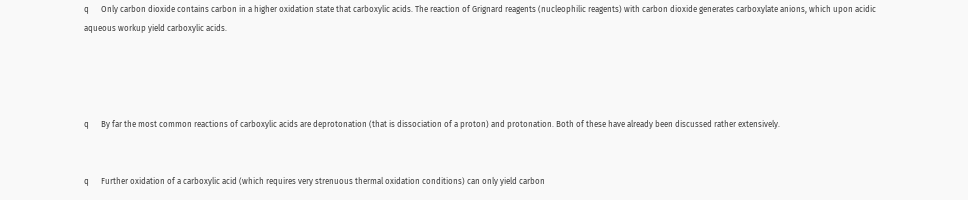q      Only carbon dioxide contains carbon in a higher oxidation state that carboxylic acids. The reaction of Grignard reagents (nucleophilic reagents) with carbon dioxide generates carboxylate anions, which upon acidic aqueous workup yield carboxylic acids.




q      By far the most common reactions of carboxylic acids are deprotonation (that is dissociation of a proton) and protonation. Both of these have already been discussed rather extensively.


q      Further oxidation of a carboxylic acid (which requires very strenuous thermal oxidation conditions) can only yield carbon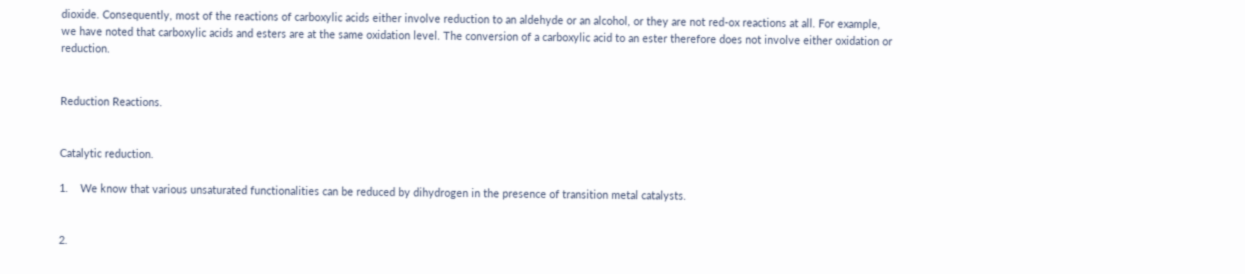dioxide. Consequently, most of the reactions of carboxylic acids either involve reduction to an aldehyde or an alcohol, or they are not red-ox reactions at all. For example, we have noted that carboxylic acids and esters are at the same oxidation level. The conversion of a carboxylic acid to an ester therefore does not involve either oxidation or reduction.


Reduction Reactions.


Catalytic reduction.

1.    We know that various unsaturated functionalities can be reduced by dihydrogen in the presence of transition metal catalysts.


2.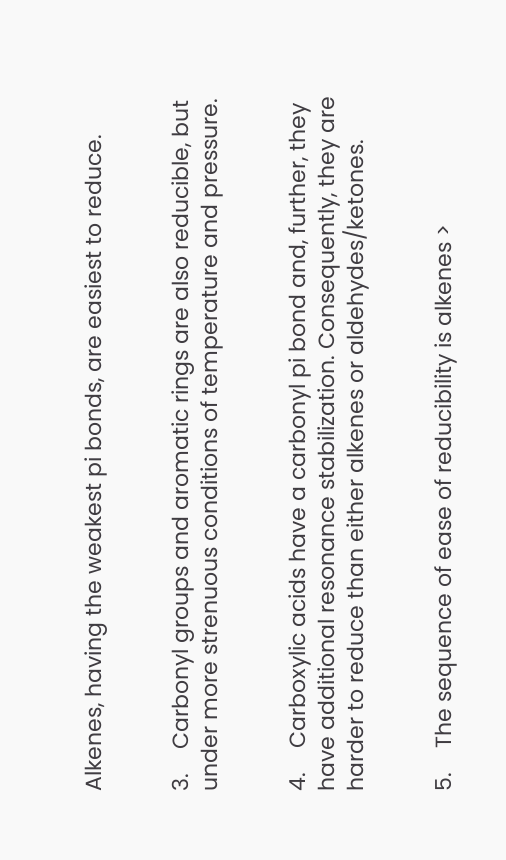Alkenes, having the weakest pi bonds, are easiest to reduce.


3.    Carbonyl groups and aromatic rings are also reducible, but under more strenuous conditions of temperature and pressure.


4.    Carboxylic acids have a carbonyl pi bond and, further, they have additional resonance stabilization. Consequently, they are harder to reduce than either alkenes or aldehydes/ketones.


5.    The sequence of ease of reducibility is alkenes >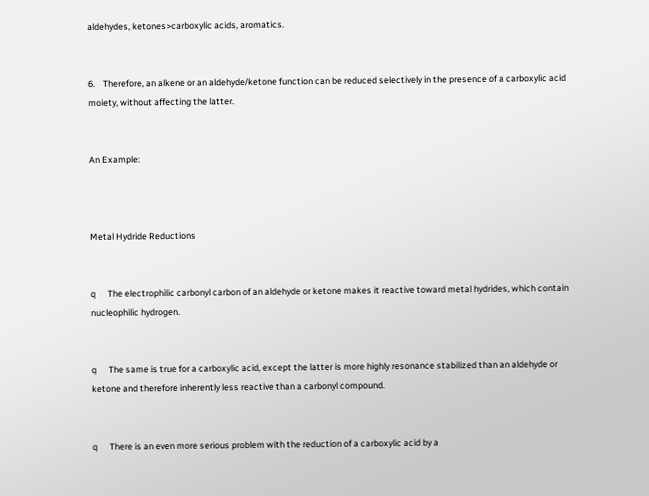aldehydes, ketones>carboxylic acids, aromatics.


6.    Therefore, an alkene or an aldehyde/ketone function can be reduced selectively in the presence of a carboxylic acid moiety, without affecting the latter.


An Example:



Metal Hydride Reductions


q      The electrophilic carbonyl carbon of an aldehyde or ketone makes it reactive toward metal hydrides, which contain nucleophilic hydrogen.


q      The same is true for a carboxylic acid, except the latter is more highly resonance stabilized than an aldehyde or ketone and therefore inherently less reactive than a carbonyl compound.


q      There is an even more serious problem with the reduction of a carboxylic acid by a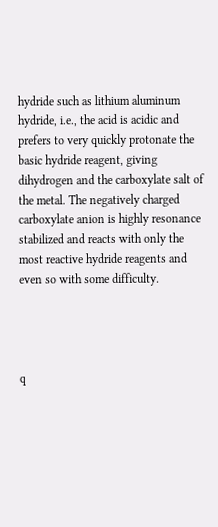hydride such as lithium aluminum hydride, i.e., the acid is acidic and prefers to very quickly protonate the basic hydride reagent, giving dihydrogen and the carboxylate salt of the metal. The negatively charged carboxylate anion is highly resonance stabilized and reacts with only the most reactive hydride reagents and even so with some difficulty.




q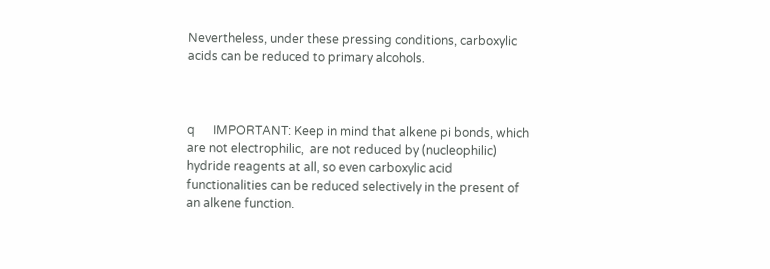Nevertheless, under these pressing conditions, carboxylic acids can be reduced to primary alcohols.



q      IMPORTANT: Keep in mind that alkene pi bonds, which are not electrophilic,  are not reduced by (nucleophilic) hydride reagents at all, so even carboxylic acid functionalities can be reduced selectively in the present of an alkene function.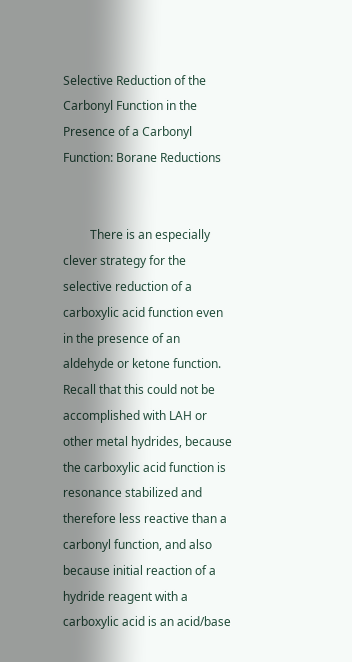Selective Reduction of the Carbonyl Function in the Presence of a Carbonyl Function: Borane Reductions


         There is an especially clever strategy for the selective reduction of a carboxylic acid function even in the presence of an aldehyde or ketone function. Recall that this could not be accomplished with LAH or other metal hydrides, because the carboxylic acid function is resonance stabilized and therefore less reactive than a carbonyl function, and also because initial reaction of a hydride reagent with a carboxylic acid is an acid/base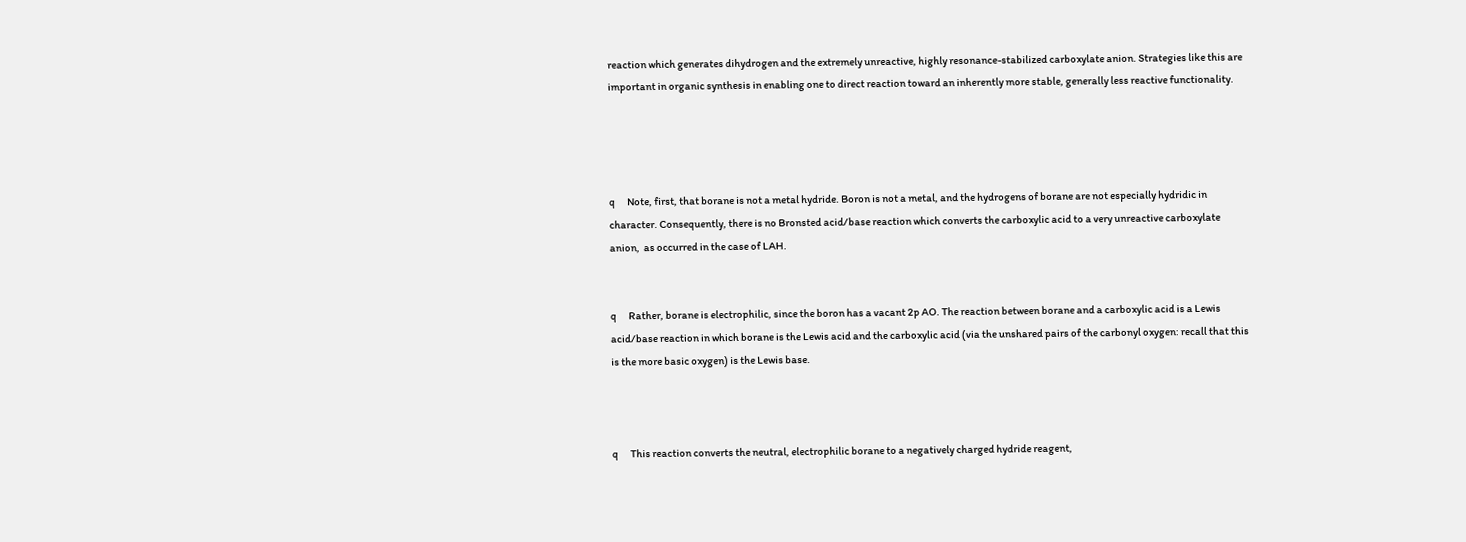reaction which generates dihydrogen and the extremely unreactive, highly resonance-stabilized carboxylate anion. Strategies like this are important in organic synthesis in enabling one to direct reaction toward an inherently more stable, generally less reactive functionality.




q      Note, first, that borane is not a metal hydride. Boron is not a metal, and the hydrogens of borane are not especially hydridic in character. Consequently, there is no Bronsted acid/base reaction which converts the carboxylic acid to a very unreactive carboxylate anion,  as occurred in the case of LAH.


q      Rather, borane is electrophilic, since the boron has a vacant 2p AO. The reaction between borane and a carboxylic acid is a Lewis acid/base reaction in which borane is the Lewis acid and the carboxylic acid (via the unshared pairs of the carbonyl oxygen: recall that this is the more basic oxygen) is the Lewis base.



q      This reaction converts the neutral, electrophilic borane to a negatively charged hydride reagent,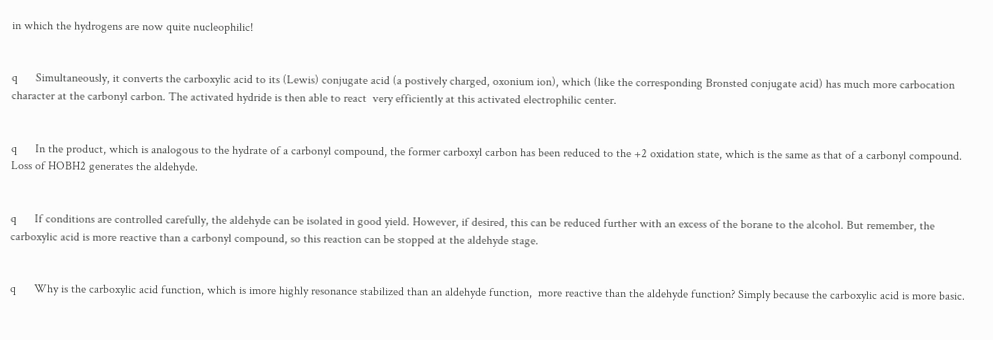in which the hydrogens are now quite nucleophilic!


q      Simultaneously, it converts the carboxylic acid to its (Lewis) conjugate acid (a postively charged, oxonium ion), which (like the corresponding Bronsted conjugate acid) has much more carbocation character at the carbonyl carbon. The activated hydride is then able to react  very efficiently at this activated electrophilic center.


q      In the product, which is analogous to the hydrate of a carbonyl compound, the former carboxyl carbon has been reduced to the +2 oxidation state, which is the same as that of a carbonyl compound. Loss of HOBH2 generates the aldehyde.


q      If conditions are controlled carefully, the aldehyde can be isolated in good yield. However, if desired, this can be reduced further with an excess of the borane to the alcohol. But remember, the carboxylic acid is more reactive than a carbonyl compound, so this reaction can be stopped at the aldehyde stage.


q      Why is the carboxylic acid function, which is imore highly resonance stabilized than an aldehyde function,  more reactive than the aldehyde function? Simply because the carboxylic acid is more basic.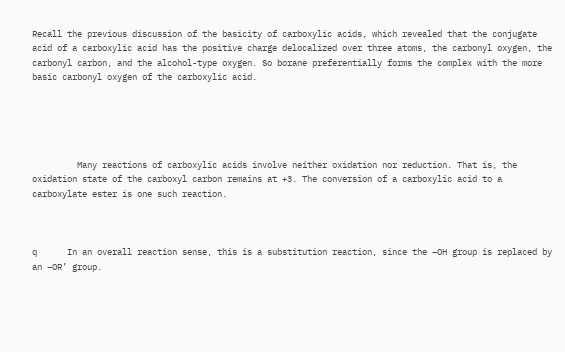Recall the previous discussion of the basicity of carboxylic acids, which revealed that the conjugate acid of a carboxylic acid has the positive charge delocalized over three atoms, the carbonyl oxygen, the carbonyl carbon, and the alcohol-type oxygen. So borane preferentially forms the complex with the more basic carbonyl oxygen of the carboxylic acid.





         Many reactions of carboxylic acids involve neither oxidation nor reduction. That is, the oxidation state of the carboxyl carbon remains at +3. The conversion of a carboxylic acid to a carboxylate ester is one such reaction.



q      In an overall reaction sense, this is a substitution reaction, since the –OH group is replaced by an –OR’ group.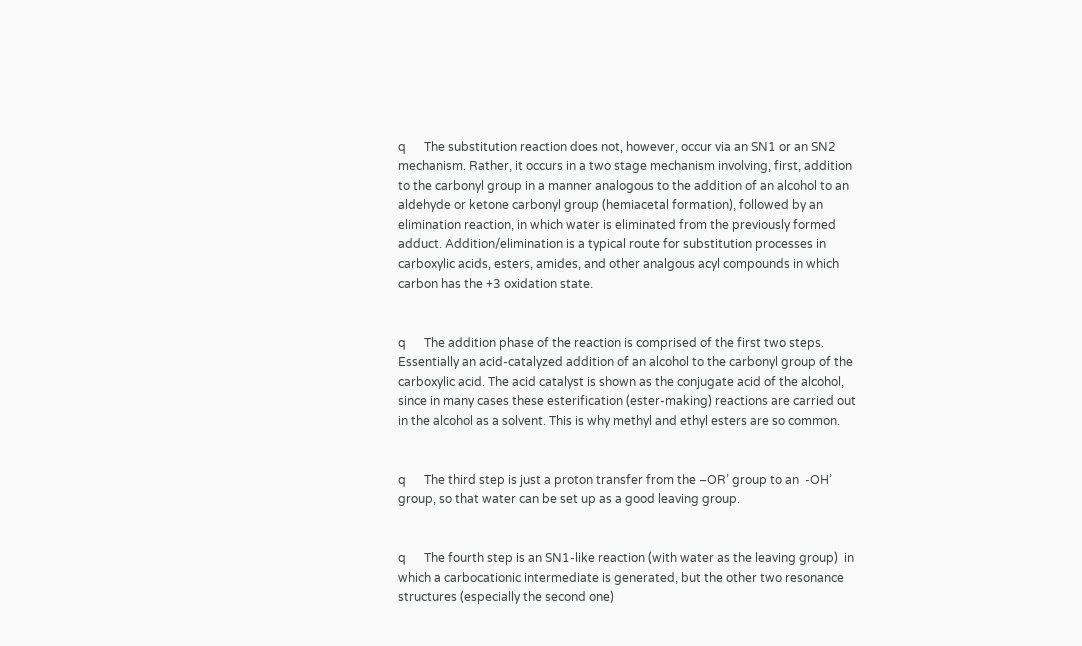q      The substitution reaction does not, however, occur via an SN1 or an SN2 mechanism. Rather, it occurs in a two stage mechanism involving, first, addition to the carbonyl group in a manner analogous to the addition of an alcohol to an aldehyde or ketone carbonyl group (hemiacetal formation), followed by an elimination reaction, in which water is eliminated from the previously formed adduct. Addition/elimination is a typical route for substitution processes in carboxylic acids, esters, amides, and other analgous acyl compounds in which carbon has the +3 oxidation state.


q      The addition phase of the reaction is comprised of the first two steps. Essentially an acid-catalyzed addition of an alcohol to the carbonyl group of the carboxylic acid. The acid catalyst is shown as the conjugate acid of the alcohol, since in many cases these esterification (ester-making) reactions are carried out in the alcohol as a solvent. This is why methyl and ethyl esters are so common.


q      The third step is just a proton transfer from the –OR’ group to an  -OH’ group, so that water can be set up as a good leaving group.


q      The fourth step is an SN1-like reaction (with water as the leaving group)  in which a carbocationic intermediate is generated, but the other two resonance structures (especially the second one)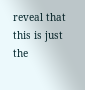reveal that this is just the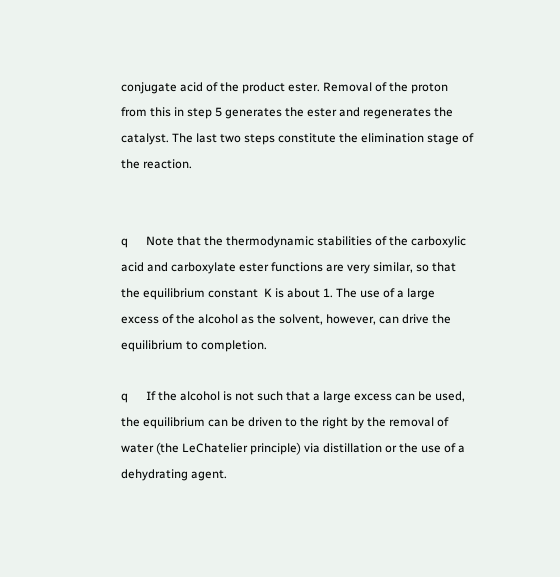conjugate acid of the product ester. Removal of the proton from this in step 5 generates the ester and regenerates the catalyst. The last two steps constitute the elimination stage of the reaction.


q      Note that the thermodynamic stabilities of the carboxylic acid and carboxylate ester functions are very similar, so that the equilibrium constant  K is about 1. The use of a large excess of the alcohol as the solvent, however, can drive the equilibrium to completion.

q      If the alcohol is not such that a large excess can be used, the equilibrium can be driven to the right by the removal of water (the LeChatelier principle) via distillation or the use of a dehydrating agent.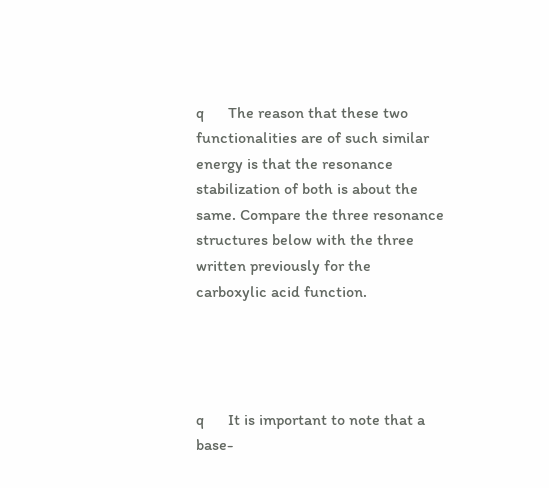q      The reason that these two functionalities are of such similar energy is that the resonance stabilization of both is about the same. Compare the three resonance structures below with the three written previously for the carboxylic acid function.




q      It is important to note that a base-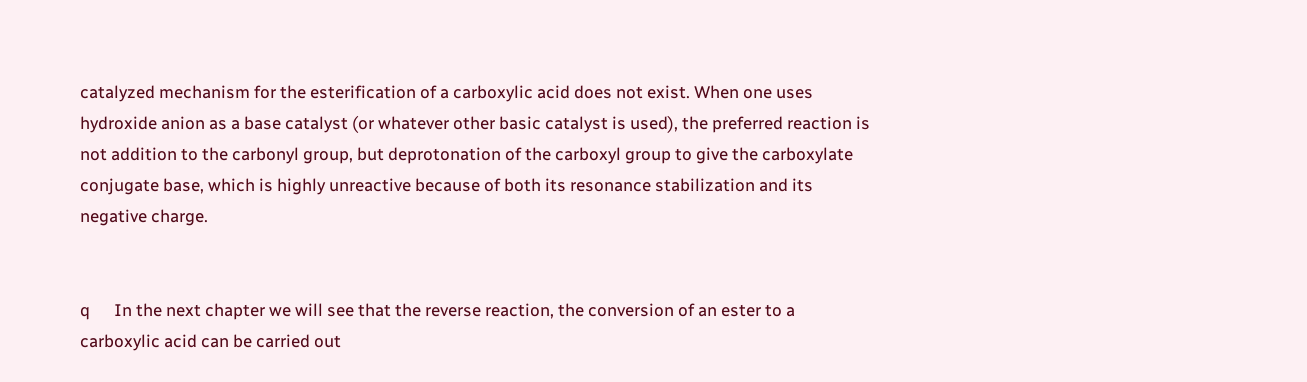catalyzed mechanism for the esterification of a carboxylic acid does not exist. When one uses hydroxide anion as a base catalyst (or whatever other basic catalyst is used), the preferred reaction is not addition to the carbonyl group, but deprotonation of the carboxyl group to give the carboxylate conjugate base, which is highly unreactive because of both its resonance stabilization and its negative charge.


q      In the next chapter we will see that the reverse reaction, the conversion of an ester to a carboxylic acid can be carried out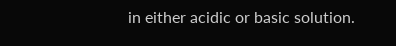in either acidic or basic solution.